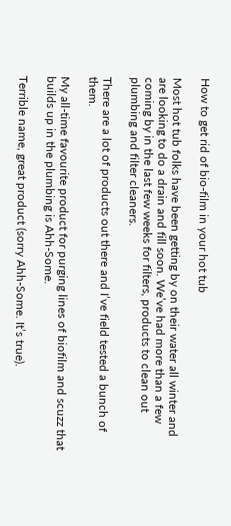How to get rid of bio-film in your hot tub

Most hot tub folks have been getting by on their water all winter and are looking to do a drain and fill soon. We’ve had more than a few coming by in the last few weeks for filters, products to clean out plumbing and filter cleaners.

There are a lot of products out there and I’ve field tested a bunch of them.

My all-time favourite product for purging lines of biofilm and scuzz that builds up in the plumbing is Ahh-Some.

Terrible name, great product (sorry Ahh-Some. It’s true).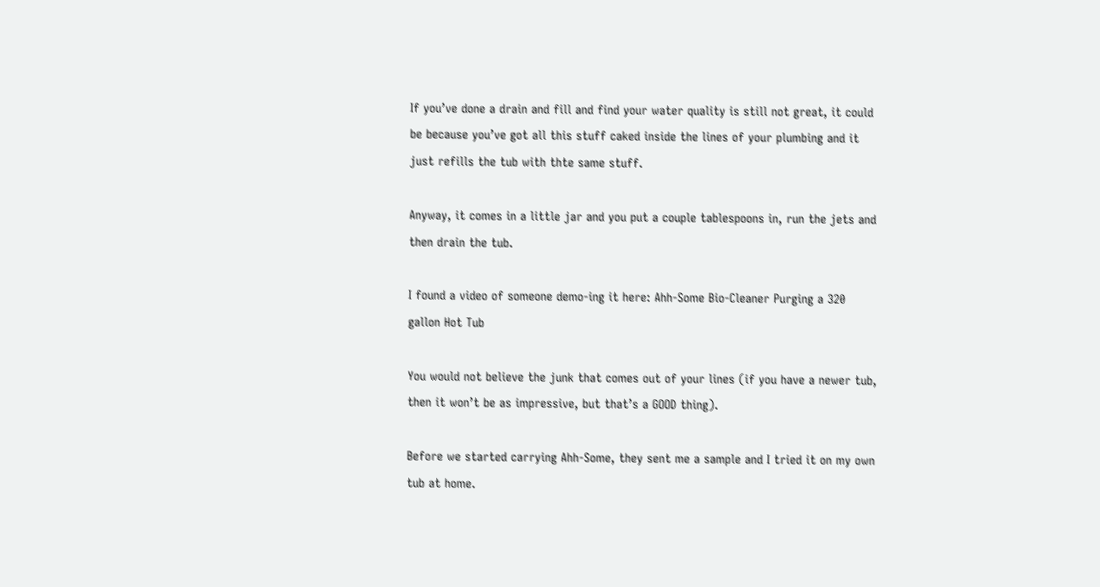If you’ve done a drain and fill and find your water quality is still not great, it could be because you’ve got all this stuff caked inside the lines of your plumbing and it just refills the tub with thte same stuff.

Anyway, it comes in a little jar and you put a couple tablespoons in, run the jets and then drain the tub.

I found a video of someone demo-ing it here: Ahh-Some Bio-Cleaner Purging a 320 gallon Hot Tub

You would not believe the junk that comes out of your lines (if you have a newer tub, then it won’t be as impressive, but that’s a GOOD thing).

Before we started carrying Ahh-Some, they sent me a sample and I tried it on my own tub at home.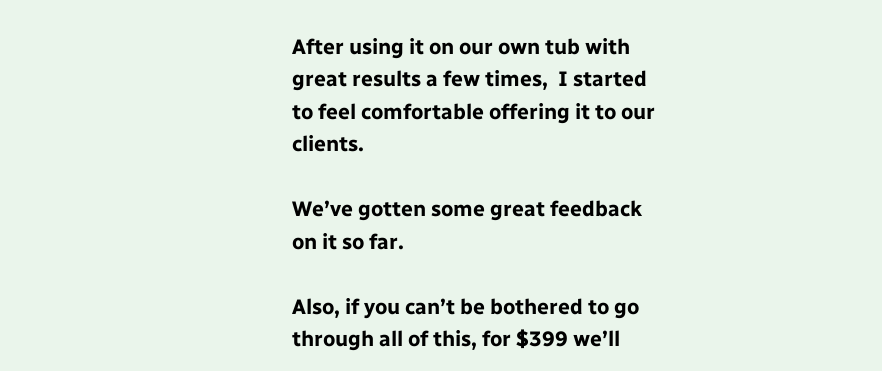After using it on our own tub with great results a few times,  I started to feel comfortable offering it to our clients.

We’ve gotten some great feedback on it so far.

Also, if you can’t be bothered to go through all of this, for $399 we’ll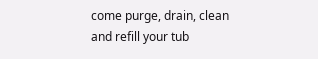come purge, drain, clean and refill your tub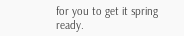for you to get it spring ready.